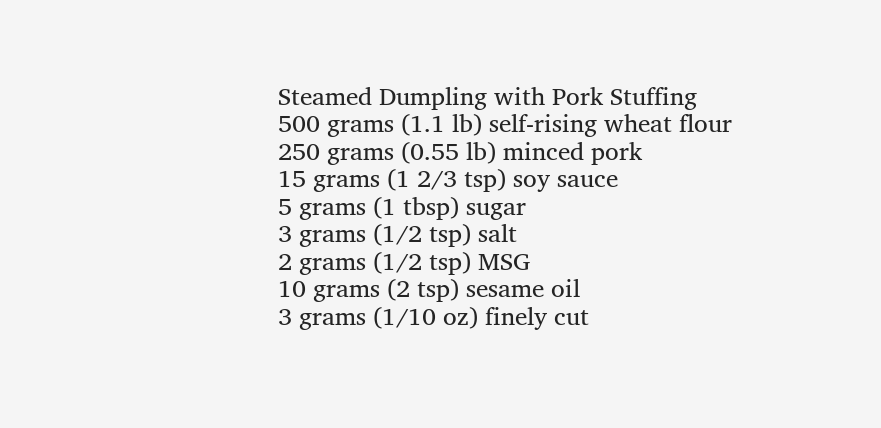Steamed Dumpling with Pork Stuffing
500 grams (1.1 lb) self-rising wheat flour
250 grams (0.55 lb) minced pork
15 grams (1 2/3 tsp) soy sauce
5 grams (1 tbsp) sugar
3 grams (1/2 tsp) salt
2 grams (1/2 tsp) MSG
10 grams (2 tsp) sesame oil
3 grams (1/10 oz) finely cut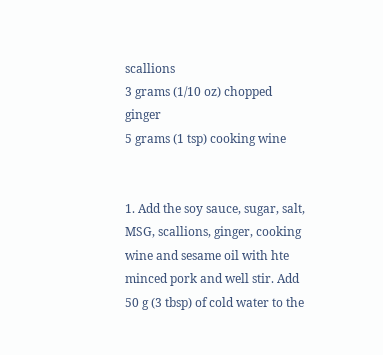scallions
3 grams (1/10 oz) chopped ginger
5 grams (1 tsp) cooking wine


1. Add the soy sauce, sugar, salt, MSG, scallions, ginger, cooking wine and sesame oil with hte minced pork and well stir. Add 50 g (3 tbsp) of cold water to the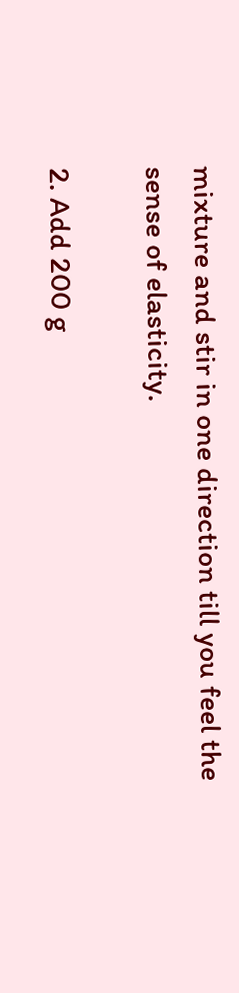mixture and stir in one direction till you feel the sense of elasticity.

2. Add 200 g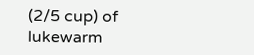(2/5 cup) of lukewarm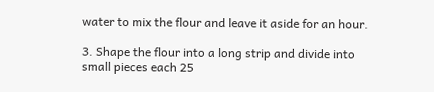water to mix the flour and leave it aside for an hour.

3. Shape the flour into a long strip and divide into small pieces each 25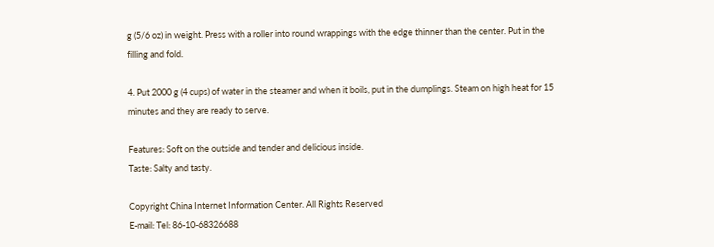g (5/6 oz) in weight. Press with a roller into round wrappings with the edge thinner than the center. Put in the filling and fold.

4. Put 2000 g (4 cups) of water in the steamer and when it boils, put in the dumplings. Steam on high heat for 15 minutes and they are ready to serve.

Features: Soft on the outside and tender and delicious inside.
Taste: Salty and tasty.

Copyright China Internet Information Center. All Rights Reserved
E-mail: Tel: 86-10-68326688